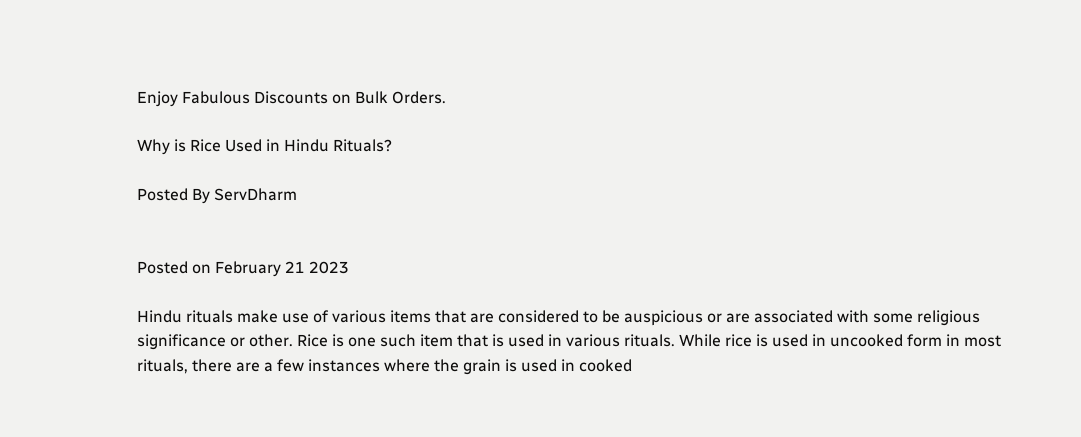Enjoy Fabulous Discounts on Bulk Orders.

Why is Rice Used in Hindu Rituals?

Posted By ServDharm


Posted on February 21 2023

Hindu rituals make use of various items that are considered to be auspicious or are associated with some religious significance or other. Rice is one such item that is used in various rituals. While rice is used in uncooked form in most rituals, there are a few instances where the grain is used in cooked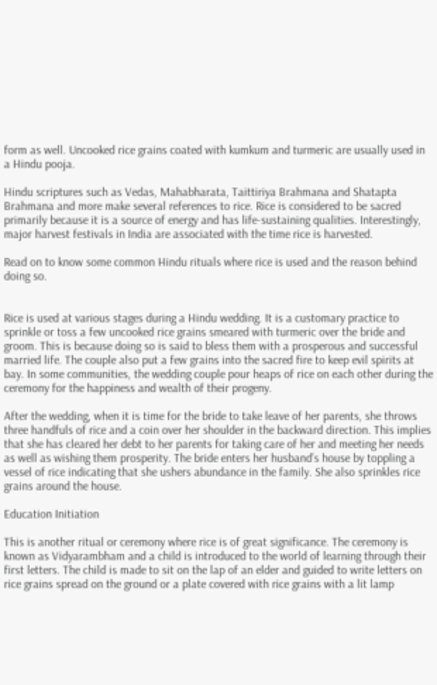form as well. Uncooked rice grains coated with kumkum and turmeric are usually used in a Hindu pooja.

Hindu scriptures such as Vedas, Mahabharata, Taittiriya Brahmana and Shatapta Brahmana and more make several references to rice. Rice is considered to be sacred primarily because it is a source of energy and has life-sustaining qualities. Interestingly, major harvest festivals in India are associated with the time rice is harvested.

Read on to know some common Hindu rituals where rice is used and the reason behind doing so.


Rice is used at various stages during a Hindu wedding. It is a customary practice to sprinkle or toss a few uncooked rice grains smeared with turmeric over the bride and groom. This is because doing so is said to bless them with a prosperous and successful married life. The couple also put a few grains into the sacred fire to keep evil spirits at bay. In some communities, the wedding couple pour heaps of rice on each other during the ceremony for the happiness and wealth of their progeny.

After the wedding, when it is time for the bride to take leave of her parents, she throws three handfuls of rice and a coin over her shoulder in the backward direction. This implies that she has cleared her debt to her parents for taking care of her and meeting her needs as well as wishing them prosperity. The bride enters her husband’s house by toppling a vessel of rice indicating that she ushers abundance in the family. She also sprinkles rice grains around the house.

Education Initiation

This is another ritual or ceremony where rice is of great significance. The ceremony is known as Vidyarambham and a child is introduced to the world of learning through their first letters. The child is made to sit on the lap of an elder and guided to write letters on rice grains spread on the ground or a plate covered with rice grains with a lit lamp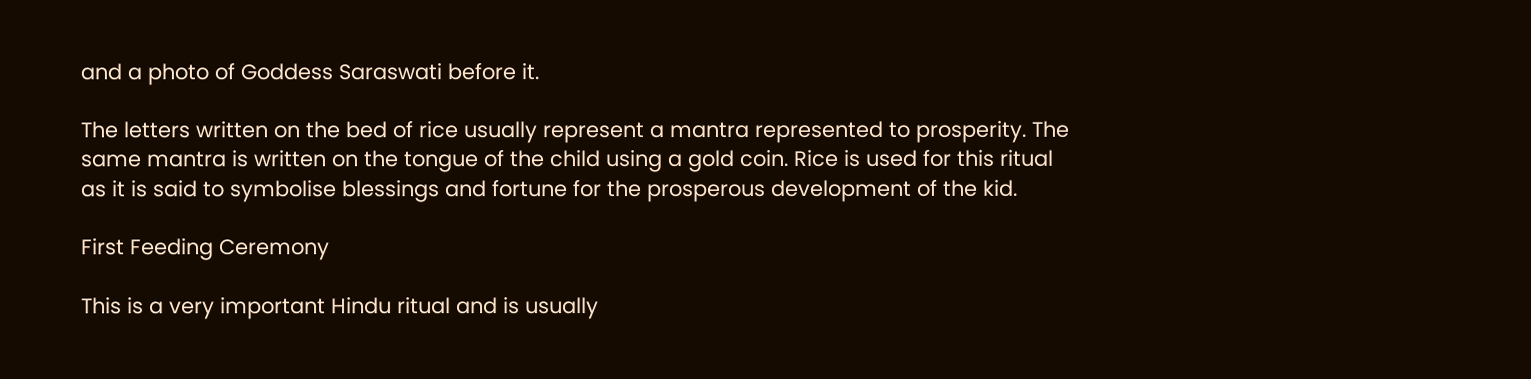and a photo of Goddess Saraswati before it.

The letters written on the bed of rice usually represent a mantra represented to prosperity. The same mantra is written on the tongue of the child using a gold coin. Rice is used for this ritual as it is said to symbolise blessings and fortune for the prosperous development of the kid.

First Feeding Ceremony

This is a very important Hindu ritual and is usually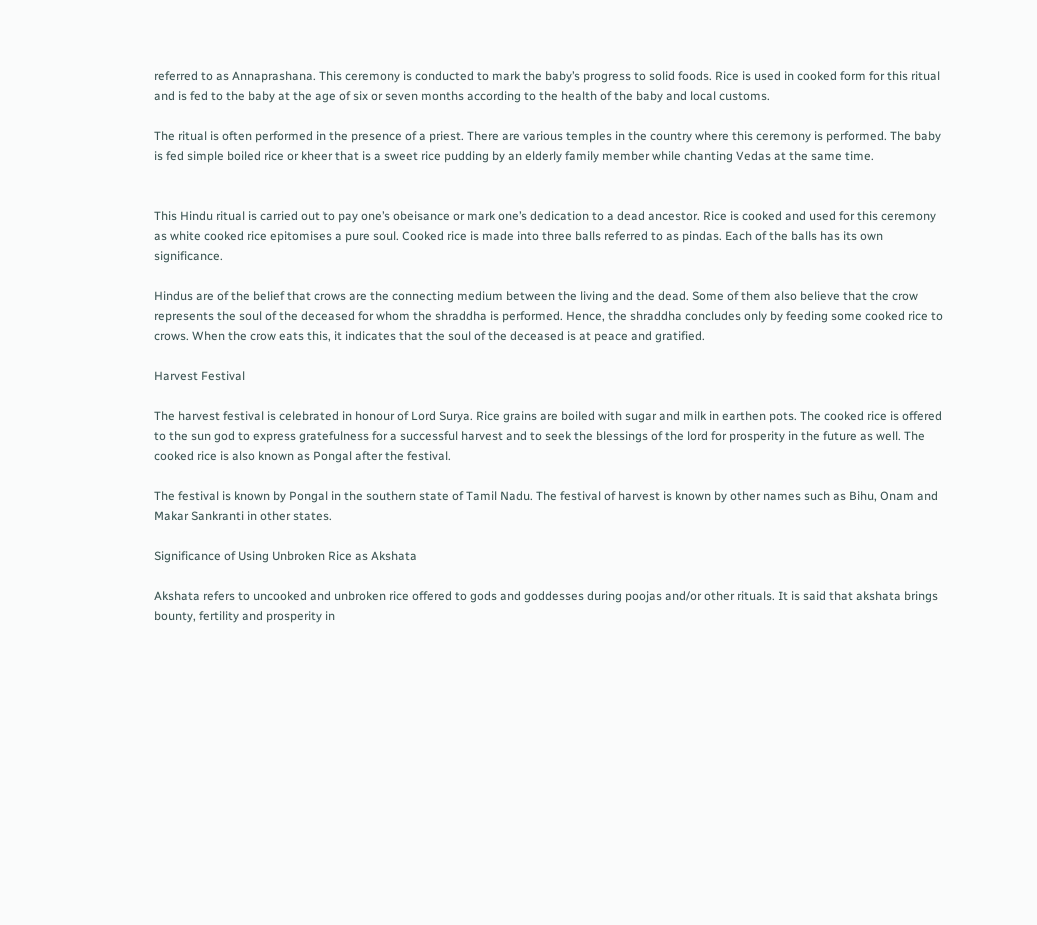referred to as Annaprashana. This ceremony is conducted to mark the baby’s progress to solid foods. Rice is used in cooked form for this ritual and is fed to the baby at the age of six or seven months according to the health of the baby and local customs.

The ritual is often performed in the presence of a priest. There are various temples in the country where this ceremony is performed. The baby is fed simple boiled rice or kheer that is a sweet rice pudding by an elderly family member while chanting Vedas at the same time.


This Hindu ritual is carried out to pay one’s obeisance or mark one’s dedication to a dead ancestor. Rice is cooked and used for this ceremony as white cooked rice epitomises a pure soul. Cooked rice is made into three balls referred to as pindas. Each of the balls has its own significance.

Hindus are of the belief that crows are the connecting medium between the living and the dead. Some of them also believe that the crow represents the soul of the deceased for whom the shraddha is performed. Hence, the shraddha concludes only by feeding some cooked rice to crows. When the crow eats this, it indicates that the soul of the deceased is at peace and gratified.

Harvest Festival

The harvest festival is celebrated in honour of Lord Surya. Rice grains are boiled with sugar and milk in earthen pots. The cooked rice is offered to the sun god to express gratefulness for a successful harvest and to seek the blessings of the lord for prosperity in the future as well. The cooked rice is also known as Pongal after the festival.

The festival is known by Pongal in the southern state of Tamil Nadu. The festival of harvest is known by other names such as Bihu, Onam and Makar Sankranti in other states.

Significance of Using Unbroken Rice as Akshata

Akshata refers to uncooked and unbroken rice offered to gods and goddesses during poojas and/or other rituals. It is said that akshata brings bounty, fertility and prosperity in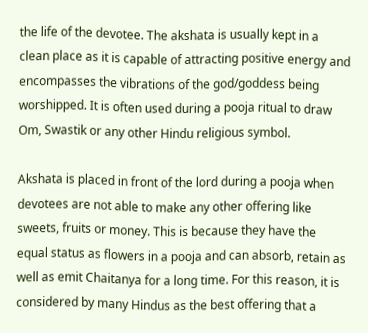the life of the devotee. The akshata is usually kept in a clean place as it is capable of attracting positive energy and encompasses the vibrations of the god/goddess being worshipped. It is often used during a pooja ritual to draw Om, Swastik or any other Hindu religious symbol.

Akshata is placed in front of the lord during a pooja when devotees are not able to make any other offering like sweets, fruits or money. This is because they have the equal status as flowers in a pooja and can absorb, retain as well as emit Chaitanya for a long time. For this reason, it is considered by many Hindus as the best offering that a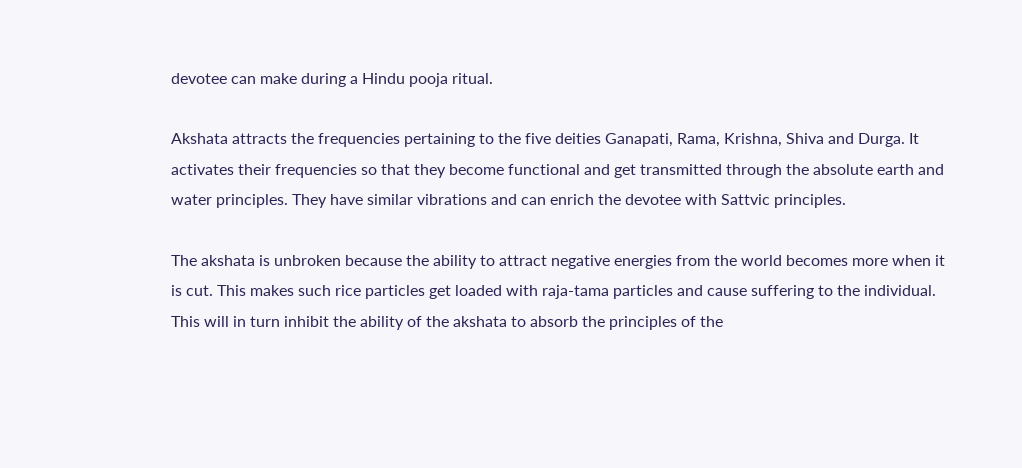devotee can make during a Hindu pooja ritual.

Akshata attracts the frequencies pertaining to the five deities Ganapati, Rama, Krishna, Shiva and Durga. It activates their frequencies so that they become functional and get transmitted through the absolute earth and water principles. They have similar vibrations and can enrich the devotee with Sattvic principles.

The akshata is unbroken because the ability to attract negative energies from the world becomes more when it is cut. This makes such rice particles get loaded with raja-tama particles and cause suffering to the individual. This will in turn inhibit the ability of the akshata to absorb the principles of the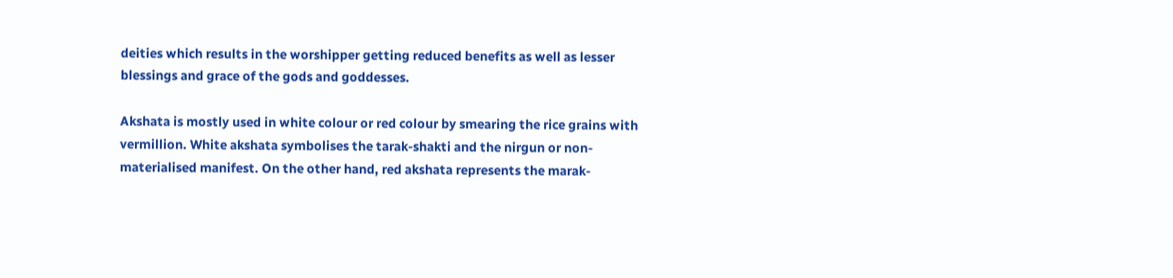deities which results in the worshipper getting reduced benefits as well as lesser blessings and grace of the gods and goddesses.

Akshata is mostly used in white colour or red colour by smearing the rice grains with vermillion. White akshata symbolises the tarak-shakti and the nirgun or non-materialised manifest. On the other hand, red akshata represents the marak-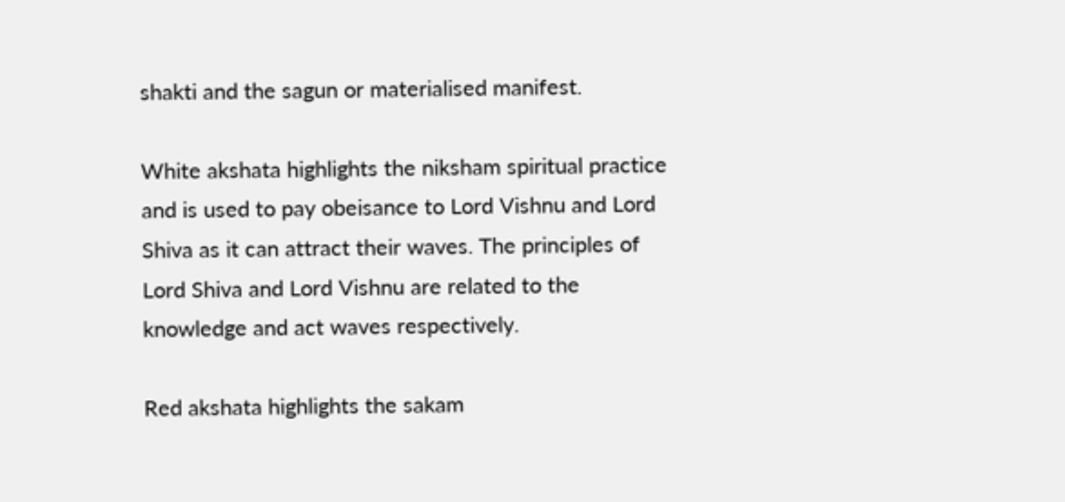shakti and the sagun or materialised manifest.

White akshata highlights the niksham spiritual practice and is used to pay obeisance to Lord Vishnu and Lord Shiva as it can attract their waves. The principles of Lord Shiva and Lord Vishnu are related to the knowledge and act waves respectively.

Red akshata highlights the sakam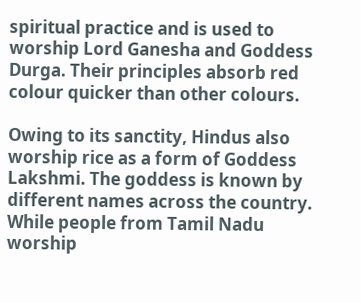spiritual practice and is used to worship Lord Ganesha and Goddess Durga. Their principles absorb red colour quicker than other colours.

Owing to its sanctity, Hindus also worship rice as a form of Goddess Lakshmi. The goddess is known by different names across the country. While people from Tamil Nadu worship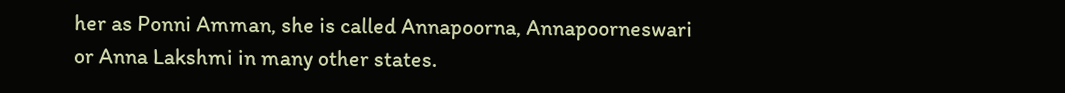her as Ponni Amman, she is called Annapoorna, Annapoorneswari or Anna Lakshmi in many other states.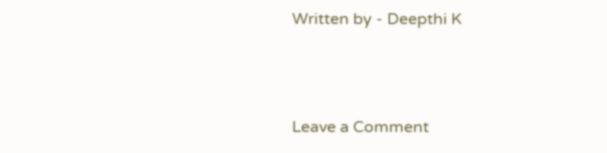Written by - Deepthi K



Leave a Comment